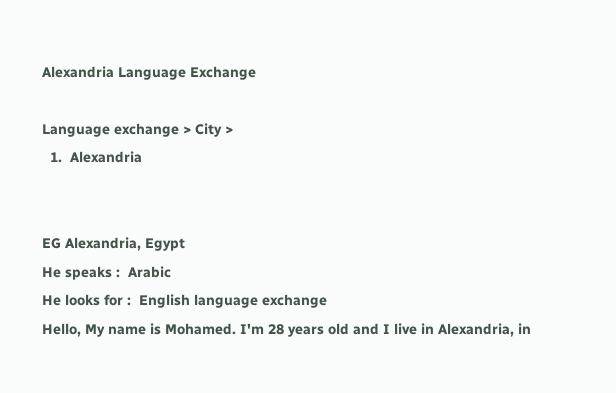Alexandria Language Exchange

Language exchange > City >
  1.  Alexandria


EG Alexandria, Egypt
He speaks :  Arabic
He looks for :  English language exchange
Hello, My name is Mohamed. I'm 28 years old and I live in Alexandria, in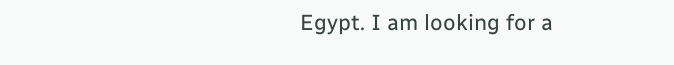Egypt. I am looking for a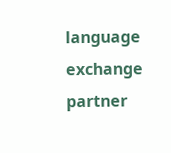language exchange partner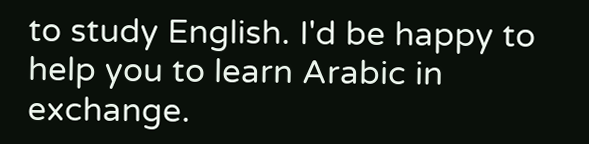to study English. I'd be happy to help you to learn Arabic in exchange.